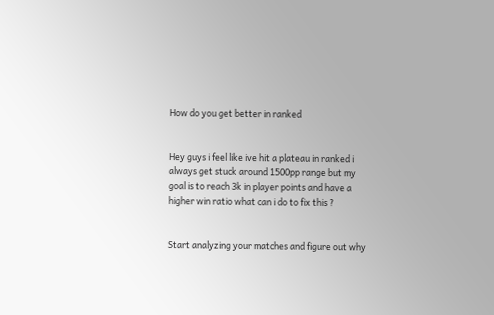How do you get better in ranked


Hey guys i feel like ive hit a plateau in ranked i always get stuck around 1500pp range but my goal is to reach 3k in player points and have a higher win ratio what can i do to fix this ?


Start analyzing your matches and figure out why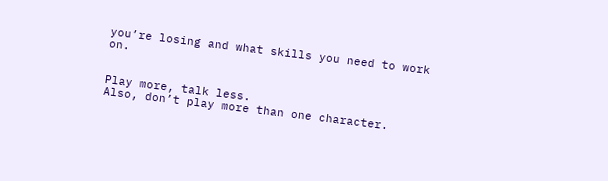you’re losing and what skills you need to work on.


Play more, talk less.
Also, don’t play more than one character.